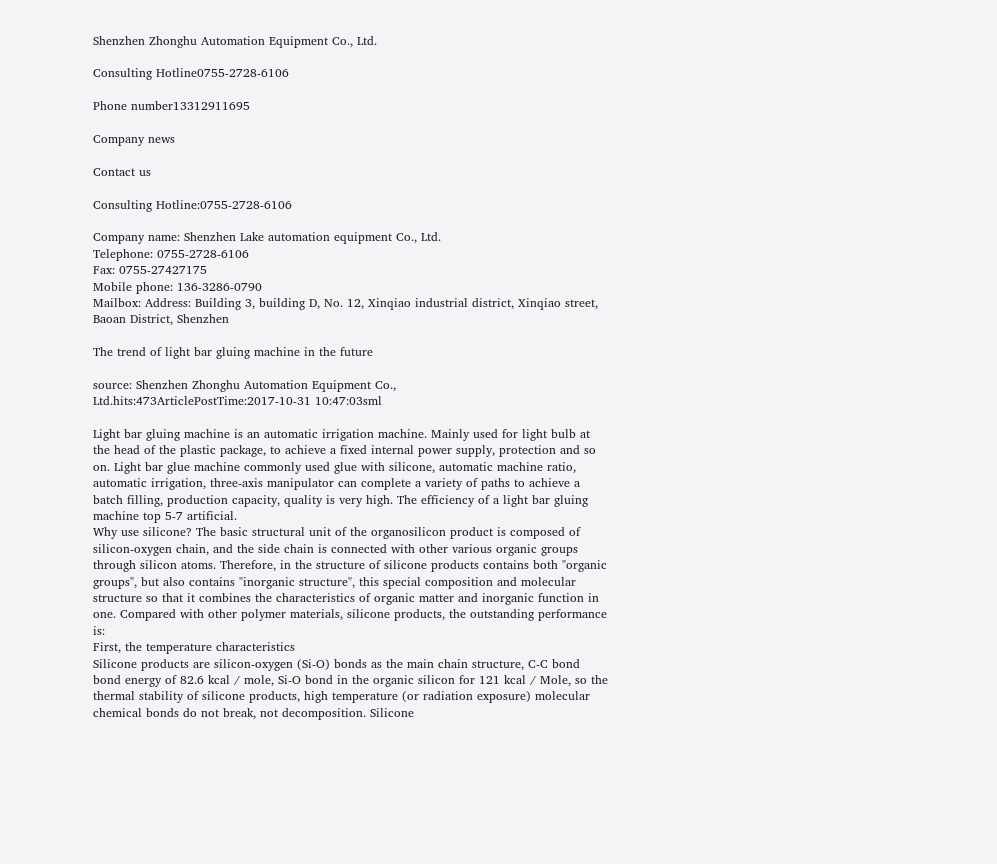Shenzhen Zhonghu Automation Equipment Co., Ltd.

Consulting Hotline0755-2728-6106

Phone number13312911695

Company news

Contact us

Consulting Hotline:0755-2728-6106

Company name: Shenzhen Lake automation equipment Co., Ltd.
Telephone: 0755-2728-6106
Fax: 0755-27427175
Mobile phone: 136-3286-0790
Mailbox: Address: Building 3, building D, No. 12, Xinqiao industrial district, Xinqiao street, Baoan District, Shenzhen

The trend of light bar gluing machine in the future

source: Shenzhen Zhonghu Automation Equipment Co., Ltd.hits:473ArticlePostTime:2017-10-31 10:47:03sml

Light bar gluing machine is an automatic irrigation machine. Mainly used for light bulb at the head of the plastic package, to achieve a fixed internal power supply, protection and so on. Light bar glue machine commonly used glue with silicone, automatic machine ratio, automatic irrigation, three-axis manipulator can complete a variety of paths to achieve a batch filling, production capacity, quality is very high. The efficiency of a light bar gluing machine top 5-7 artificial.
Why use silicone? The basic structural unit of the organosilicon product is composed of silicon-oxygen chain, and the side chain is connected with other various organic groups through silicon atoms. Therefore, in the structure of silicone products contains both "organic groups", but also contains "inorganic structure", this special composition and molecular structure so that it combines the characteristics of organic matter and inorganic function in one. Compared with other polymer materials, silicone products, the outstanding performance is:
First, the temperature characteristics
Silicone products are silicon-oxygen (Si-O) bonds as the main chain structure, C-C bond bond energy of 82.6 kcal / mole, Si-O bond in the organic silicon for 121 kcal / Mole, so the thermal stability of silicone products, high temperature (or radiation exposure) molecular chemical bonds do not break, not decomposition. Silicone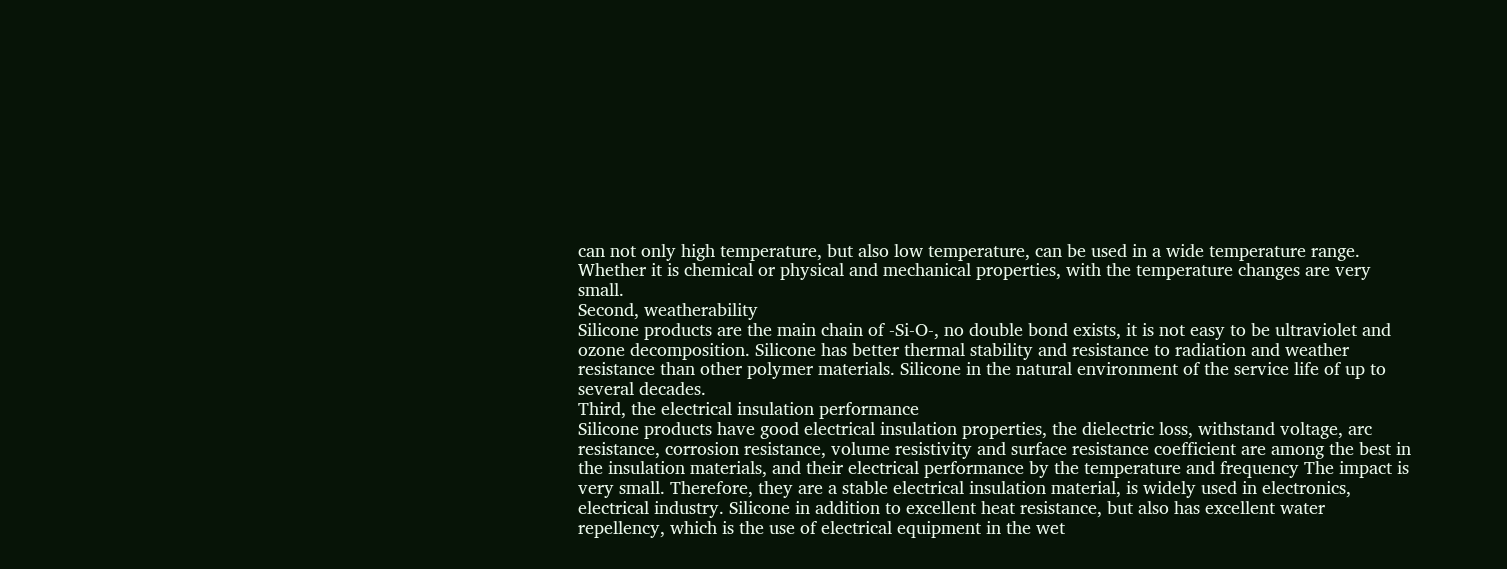can not only high temperature, but also low temperature, can be used in a wide temperature range. Whether it is chemical or physical and mechanical properties, with the temperature changes are very small.
Second, weatherability
Silicone products are the main chain of -Si-O-, no double bond exists, it is not easy to be ultraviolet and ozone decomposition. Silicone has better thermal stability and resistance to radiation and weather resistance than other polymer materials. Silicone in the natural environment of the service life of up to several decades.
Third, the electrical insulation performance
Silicone products have good electrical insulation properties, the dielectric loss, withstand voltage, arc resistance, corrosion resistance, volume resistivity and surface resistance coefficient are among the best in the insulation materials, and their electrical performance by the temperature and frequency The impact is very small. Therefore, they are a stable electrical insulation material, is widely used in electronics, electrical industry. Silicone in addition to excellent heat resistance, but also has excellent water repellency, which is the use of electrical equipment in the wet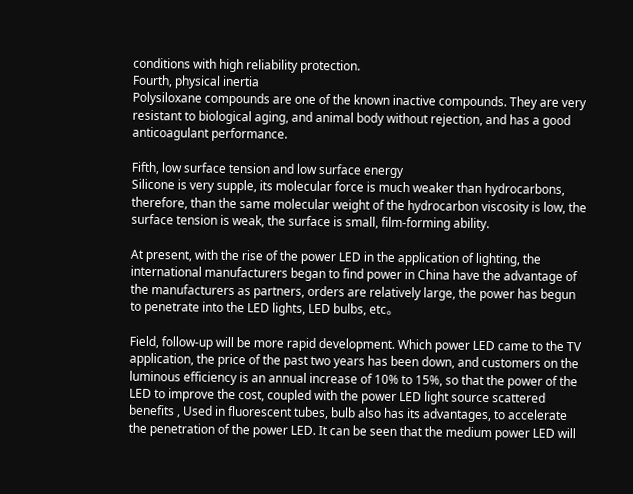conditions with high reliability protection.
Fourth, physical inertia
Polysiloxane compounds are one of the known inactive compounds. They are very resistant to biological aging, and animal body without rejection, and has a good anticoagulant performance.

Fifth, low surface tension and low surface energy
Silicone is very supple, its molecular force is much weaker than hydrocarbons, therefore, than the same molecular weight of the hydrocarbon viscosity is low, the surface tension is weak, the surface is small, film-forming ability.

At present, with the rise of the power LED in the application of lighting, the international manufacturers began to find power in China have the advantage of the manufacturers as partners, orders are relatively large, the power has begun to penetrate into the LED lights, LED bulbs, etc。

Field, follow-up will be more rapid development. Which power LED came to the TV application, the price of the past two years has been down, and customers on the luminous efficiency is an annual increase of 10% to 15%, so that the power of the LED to improve the cost, coupled with the power LED light source scattered benefits , Used in fluorescent tubes, bulb also has its advantages, to accelerate the penetration of the power LED. It can be seen that the medium power LED will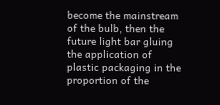become the mainstream of the bulb, then the future light bar gluing the application of plastic packaging in the proportion of the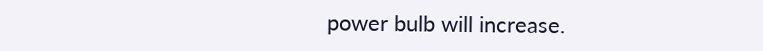power bulb will increase.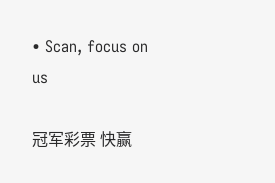• Scan, focus on us

冠军彩票 快赢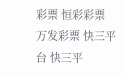彩票 恒彩彩票 万发彩票 快三平台 快三平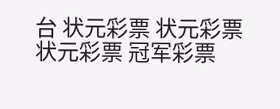台 状元彩票 状元彩票 状元彩票 冠军彩票